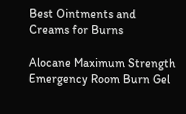Best Ointments and Creams for Burns

Alocane Maximum Strength Emergency Room Burn Gel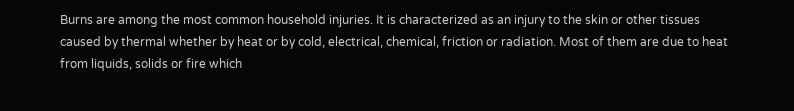Burns are among the most common household injuries. It is characterized as an injury to the skin or other tissues caused by thermal whether by heat or by cold, electrical, chemical, friction or radiation. Most of them are due to heat from liquids, solids or fire which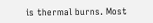is thermal burns. Most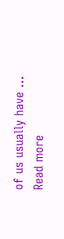of us usually have … Read more